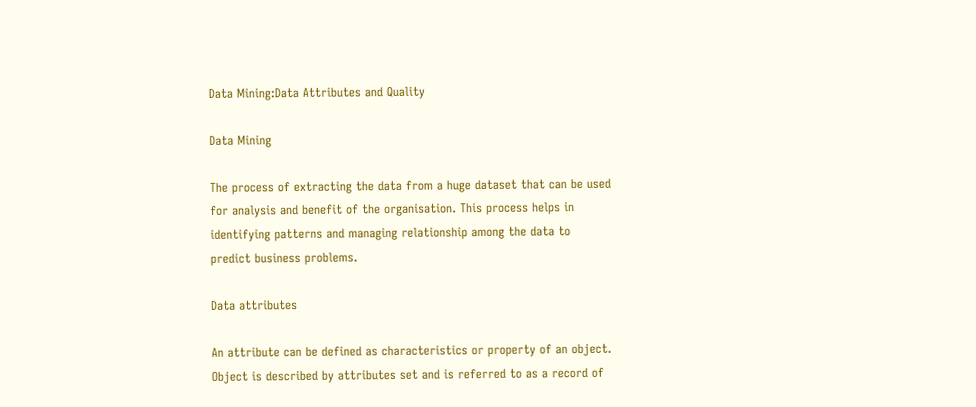Data Mining:Data Attributes and Quality

Data Mining

The process of extracting the data from a huge dataset that can be used for analysis and benefit of the organisation. This process helps in identifying patterns and managing relationship among the data to predict business problems.

Data attributes

An attribute can be defined as characteristics or property of an object. Object is described by attributes set and is referred to as a record of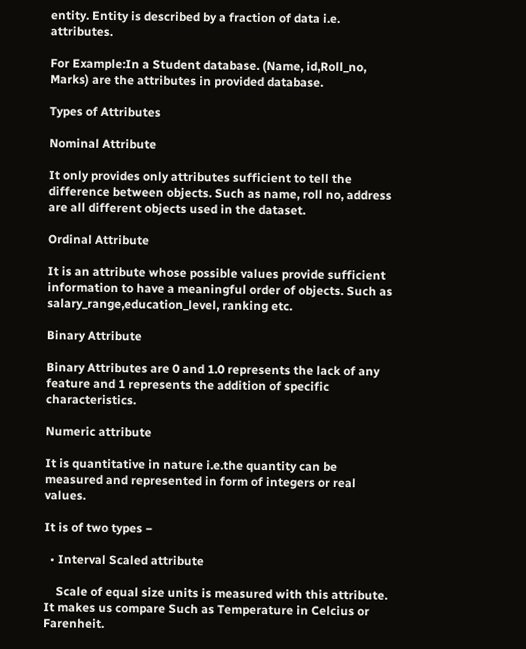entity. Entity is described by a fraction of data i.e. attributes.

For Example:In a Student database. (Name, id,Roll_no, Marks) are the attributes in provided database.

Types of Attributes

Nominal Attribute

It only provides only attributes sufficient to tell the difference between objects. Such as name, roll no, address are all different objects used in the dataset.

Ordinal Attribute

It is an attribute whose possible values provide sufficient information to have a meaningful order of objects. Such as salary_range,education_level, ranking etc.

Binary Attribute

Binary Attributes are 0 and 1.0 represents the lack of any feature and 1 represents the addition of specific characteristics.

Numeric attribute

It is quantitative in nature i.e.the quantity can be measured and represented in form of integers or real values.

It is of two types −

  • Interval Scaled attribute

    Scale of equal size units is measured with this attribute. It makes us compare Such as Temperature in Celcius or Farenheit.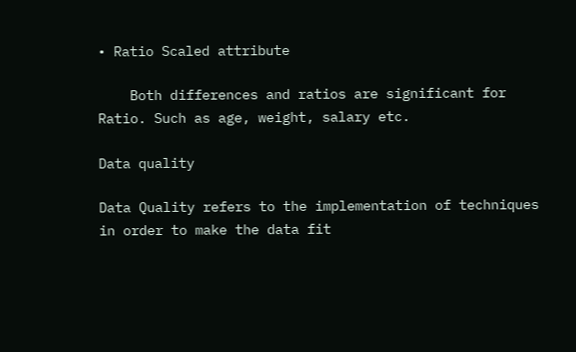• Ratio Scaled attribute

    Both differences and ratios are significant for Ratio. Such as age, weight, salary etc.

Data quality

Data Quality refers to the implementation of techniques in order to make the data fit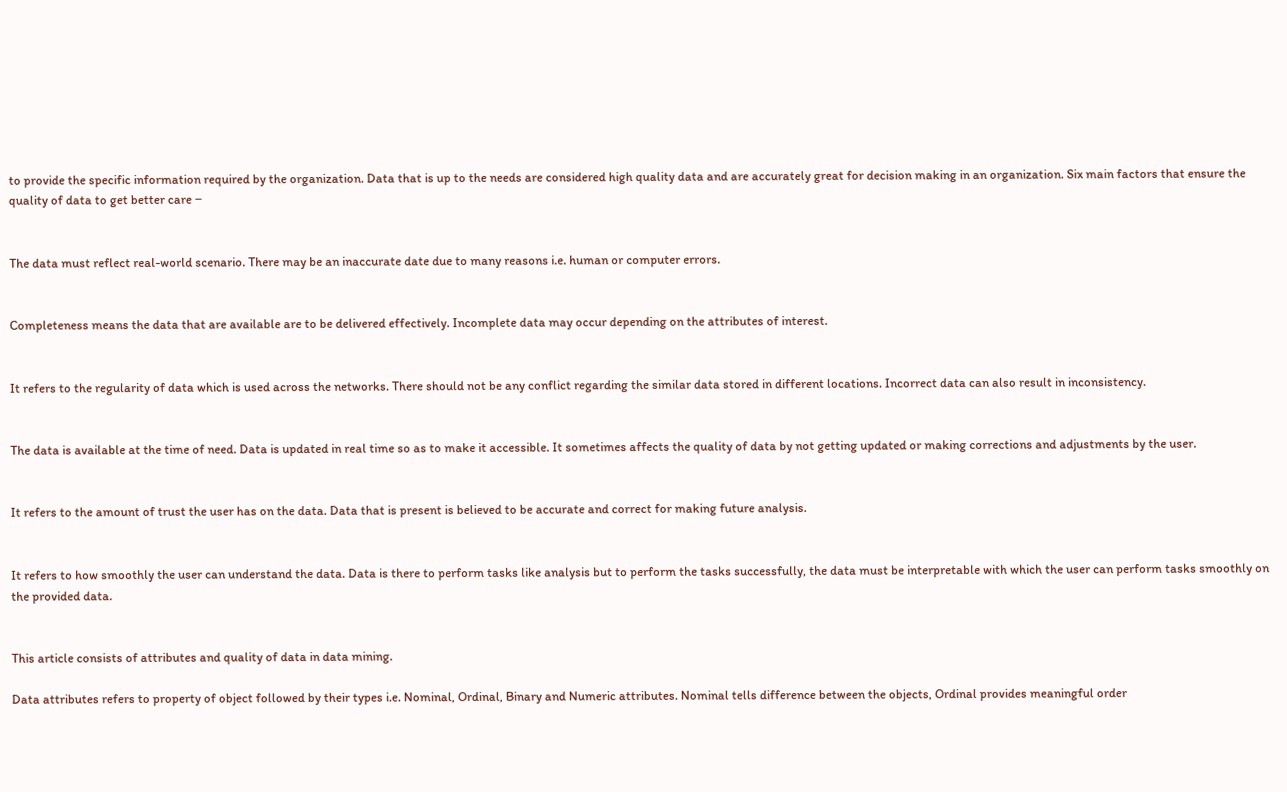to provide the specific information required by the organization. Data that is up to the needs are considered high quality data and are accurately great for decision making in an organization. Six main factors that ensure the quality of data to get better care −


The data must reflect real-world scenario. There may be an inaccurate date due to many reasons i.e. human or computer errors.


Completeness means the data that are available are to be delivered effectively. Incomplete data may occur depending on the attributes of interest.


It refers to the regularity of data which is used across the networks. There should not be any conflict regarding the similar data stored in different locations. Incorrect data can also result in inconsistency.


The data is available at the time of need. Data is updated in real time so as to make it accessible. It sometimes affects the quality of data by not getting updated or making corrections and adjustments by the user.


It refers to the amount of trust the user has on the data. Data that is present is believed to be accurate and correct for making future analysis.


It refers to how smoothly the user can understand the data. Data is there to perform tasks like analysis but to perform the tasks successfully, the data must be interpretable with which the user can perform tasks smoothly on the provided data.


This article consists of attributes and quality of data in data mining.

Data attributes refers to property of object followed by their types i.e. Nominal, Ordinal, Binary and Numeric attributes. Nominal tells difference between the objects, Ordinal provides meaningful order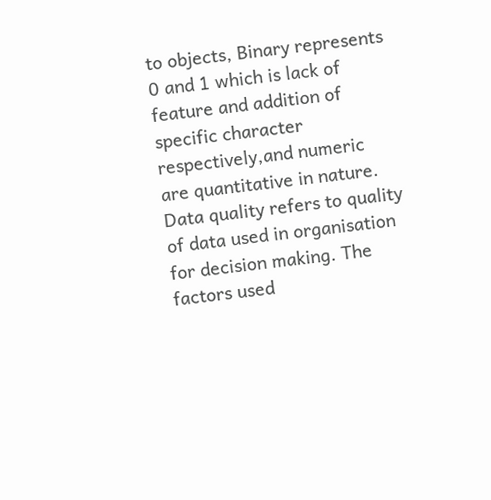to objects, Binary represents 0 and 1 which is lack of feature and addition of specific character respectively,and numeric are quantitative in nature. Data quality refers to quality of data used in organisation for decision making. The factors used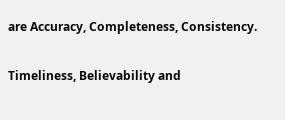are Accuracy, Completeness, Consistency.

Timeliness, Believability and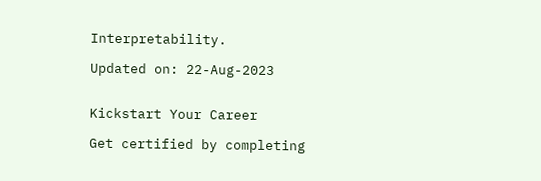Interpretability.

Updated on: 22-Aug-2023


Kickstart Your Career

Get certified by completing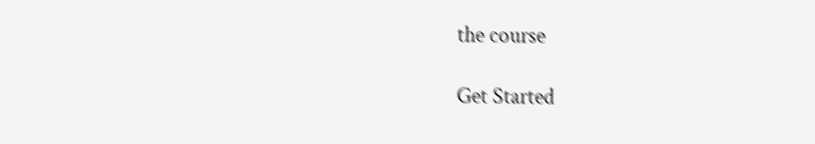the course

Get Started